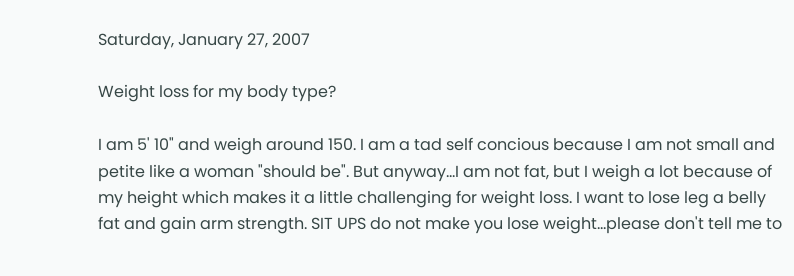Saturday, January 27, 2007

Weight loss for my body type?

I am 5' 10" and weigh around 150. I am a tad self concious because I am not small and petite like a woman "should be". But anyway...I am not fat, but I weigh a lot because of my height which makes it a little challenging for weight loss. I want to lose leg a belly fat and gain arm strength. SIT UPS do not make you lose weight...please don't tell me to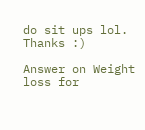do sit ups lol. Thanks :)

Answer on Weight loss for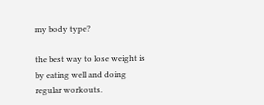my body type?

the best way to lose weight is by eating well and doing regular workouts.